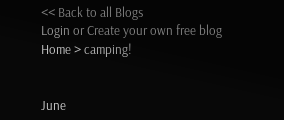<< Back to all Blogs
Login or Create your own free blog
Home > camping!


June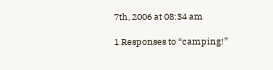7th, 2006 at 08:34 am

1 Responses to “camping!”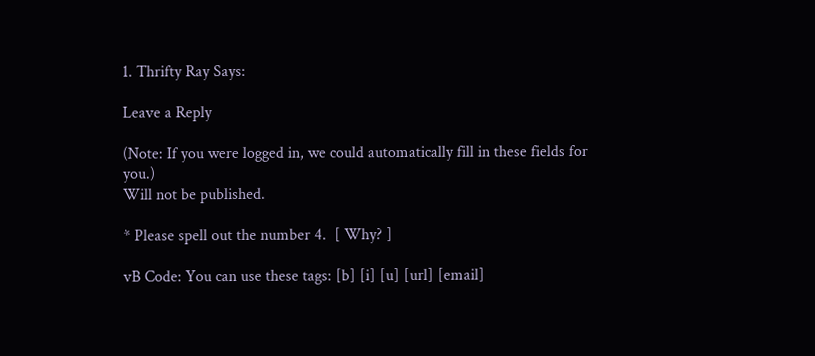1. Thrifty Ray Says:

Leave a Reply

(Note: If you were logged in, we could automatically fill in these fields for you.)
Will not be published.

* Please spell out the number 4.  [ Why? ]

vB Code: You can use these tags: [b] [i] [u] [url] [email]